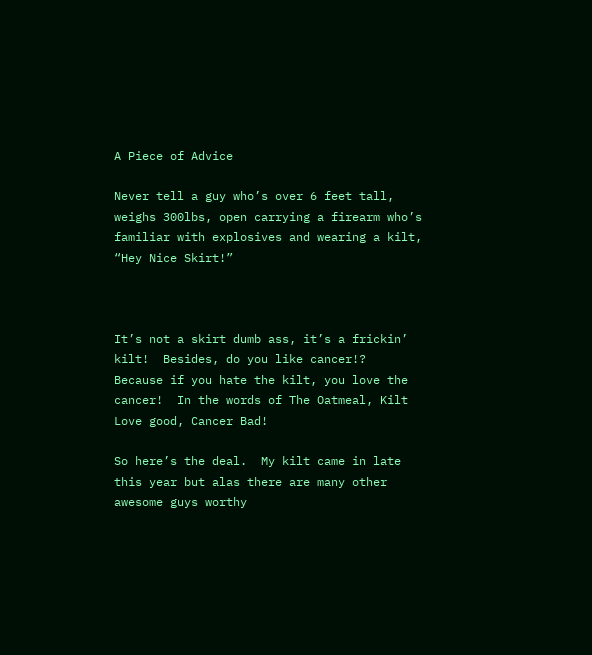A Piece of Advice

Never tell a guy who’s over 6 feet tall, weighs 300lbs, open carrying a firearm who’s familiar with explosives and wearing a kilt, “Hey Nice Skirt!”



It’s not a skirt dumb ass, it’s a frickin’ kilt!  Besides, do you like cancer!?  Because if you hate the kilt, you love the cancer!  In the words of The Oatmeal, Kilt Love good, Cancer Bad!

So here’s the deal.  My kilt came in late this year but alas there are many other awesome guys worthy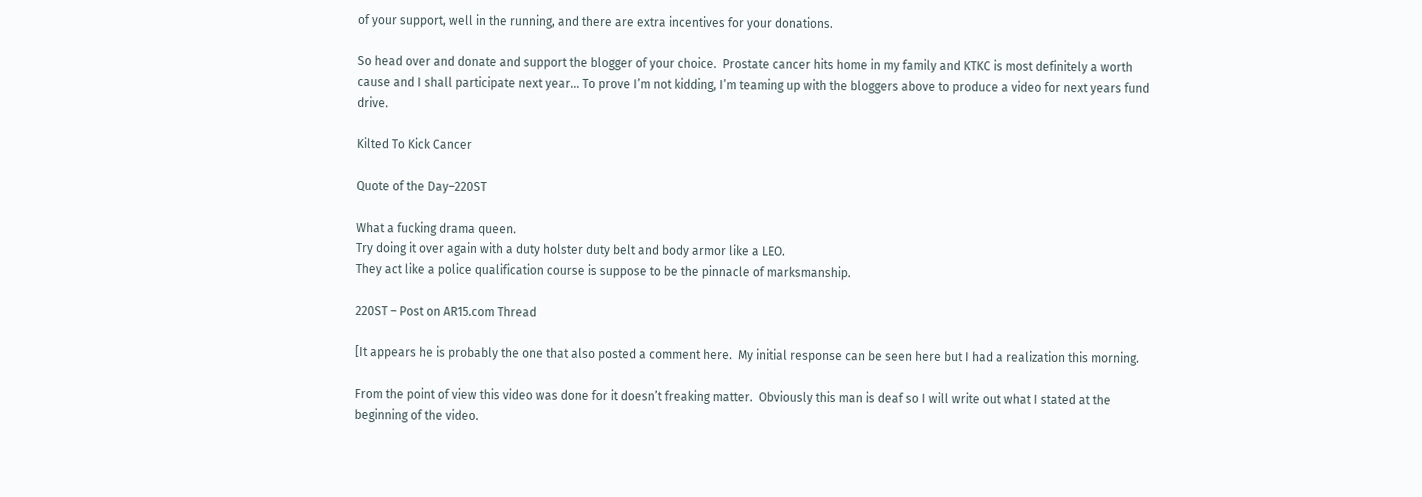of your support, well in the running, and there are extra incentives for your donations.

So head over and donate and support the blogger of your choice.  Prostate cancer hits home in my family and KTKC is most definitely a worth cause and I shall participate next year… To prove I’m not kidding, I’m teaming up with the bloggers above to produce a video for next years fund drive.

Kilted To Kick Cancer

Quote of the Day–220ST

What a fucking drama queen.
Try doing it over again with a duty holster duty belt and body armor like a LEO.
They act like a police qualification course is suppose to be the pinnacle of marksmanship.

220ST – Post on AR15.com Thread

[It appears he is probably the one that also posted a comment here.  My initial response can be seen here but I had a realization this morning.

From the point of view this video was done for it doesn’t freaking matter.  Obviously this man is deaf so I will write out what I stated at the beginning of the video.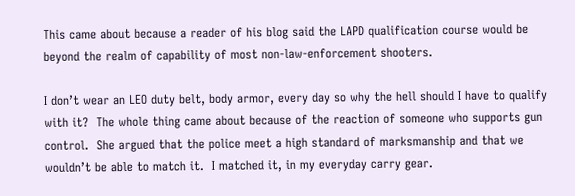This came about because a reader of his blog said the LAPD qualification course would be beyond the realm of capability of most non-law-enforcement shooters.

I don’t wear an LEO duty belt, body armor, every day so why the hell should I have to qualify with it?  The whole thing came about because of the reaction of someone who supports gun control.  She argued that the police meet a high standard of marksmanship and that we wouldn’t be able to match it.  I matched it, in my everyday carry gear.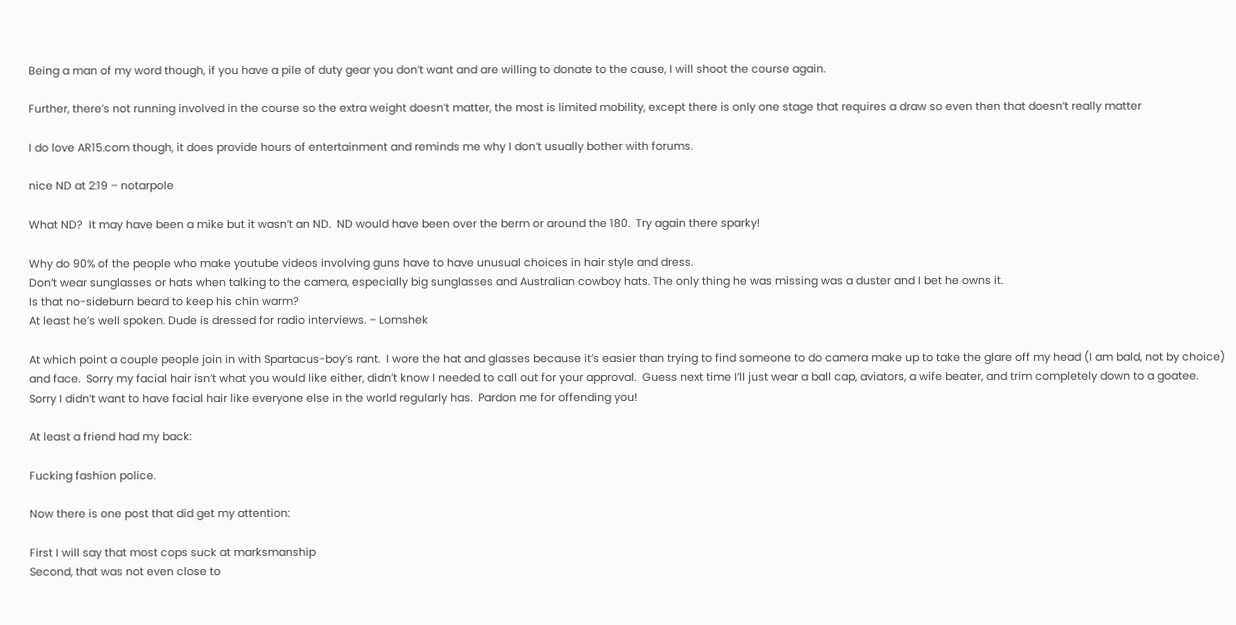Being a man of my word though, if you have a pile of duty gear you don’t want and are willing to donate to the cause, I will shoot the course again.

Further, there’s not running involved in the course so the extra weight doesn’t matter, the most is limited mobility, except there is only one stage that requires a draw so even then that doesn’t really matter

I do love AR15.com though, it does provide hours of entertainment and reminds me why I don’t usually bother with forums.

nice ND at 2:19 – notarpole

What ND?  It may have been a mike but it wasn’t an ND.  ND would have been over the berm or around the 180.  Try again there sparky!

Why do 90% of the people who make youtube videos involving guns have to have unusual choices in hair style and dress.
Don’t wear sunglasses or hats when talking to the camera, especially big sunglasses and Australian cowboy hats. The only thing he was missing was a duster and I bet he owns it.
Is that no-sideburn beard to keep his chin warm?
At least he’s well spoken. Dude is dressed for radio interviews. – Lomshek

At which point a couple people join in with Spartacus-boy’s rant.  I wore the hat and glasses because it’s easier than trying to find someone to do camera make up to take the glare off my head (I am bald, not by choice) and face.  Sorry my facial hair isn’t what you would like either, didn’t know I needed to call out for your approval.  Guess next time I’ll just wear a ball cap, aviators, a wife beater, and trim completely down to a goatee.  Sorry I didn’t want to have facial hair like everyone else in the world regularly has.  Pardon me for offending you!

At least a friend had my back:

Fucking fashion police.

Now there is one post that did get my attention:

First I will say that most cops suck at marksmanship
Second, that was not even close to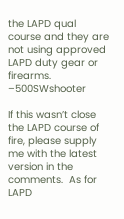the LAPD qual course and they are not using approved LAPD duty gear or firearms. –500SWshooter

If this wasn’t close the LAPD course of fire, please supply me with the latest version in the comments.  As for LAPD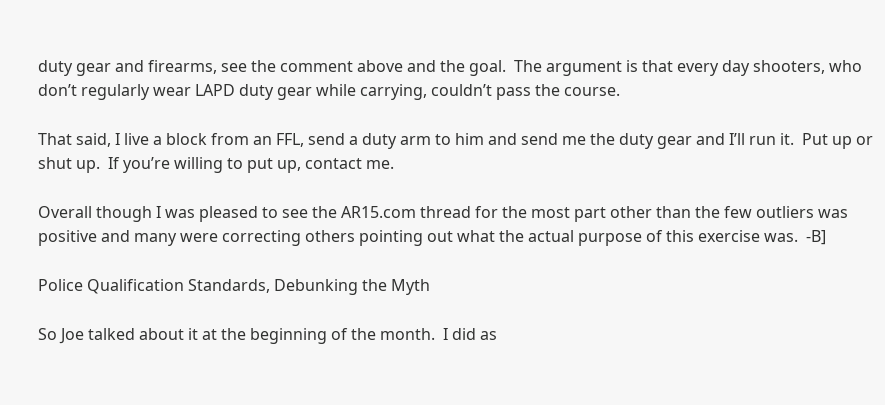duty gear and firearms, see the comment above and the goal.  The argument is that every day shooters, who don’t regularly wear LAPD duty gear while carrying, couldn’t pass the course.

That said, I live a block from an FFL, send a duty arm to him and send me the duty gear and I’ll run it.  Put up or shut up.  If you’re willing to put up, contact me.

Overall though I was pleased to see the AR15.com thread for the most part other than the few outliers was positive and many were correcting others pointing out what the actual purpose of this exercise was.  -B]

Police Qualification Standards, Debunking the Myth

So Joe talked about it at the beginning of the month.  I did as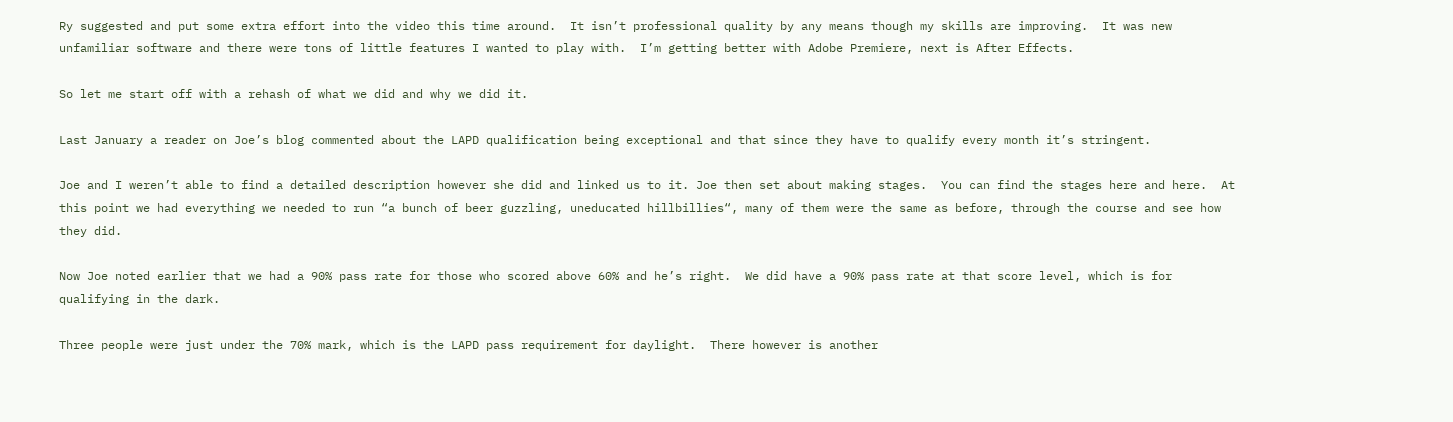Ry suggested and put some extra effort into the video this time around.  It isn’t professional quality by any means though my skills are improving.  It was new unfamiliar software and there were tons of little features I wanted to play with.  I’m getting better with Adobe Premiere, next is After Effects.

So let me start off with a rehash of what we did and why we did it.

Last January a reader on Joe’s blog commented about the LAPD qualification being exceptional and that since they have to qualify every month it’s stringent.

Joe and I weren’t able to find a detailed description however she did and linked us to it. Joe then set about making stages.  You can find the stages here and here.  At this point we had everything we needed to run “a bunch of beer guzzling, uneducated hillbillies“, many of them were the same as before, through the course and see how they did.

Now Joe noted earlier that we had a 90% pass rate for those who scored above 60% and he’s right.  We did have a 90% pass rate at that score level, which is for qualifying in the dark.

Three people were just under the 70% mark, which is the LAPD pass requirement for daylight.  There however is another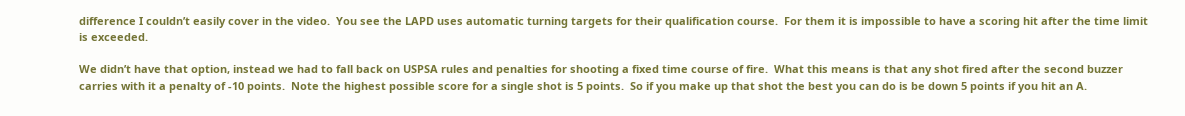difference I couldn’t easily cover in the video.  You see the LAPD uses automatic turning targets for their qualification course.  For them it is impossible to have a scoring hit after the time limit is exceeded.

We didn’t have that option, instead we had to fall back on USPSA rules and penalties for shooting a fixed time course of fire.  What this means is that any shot fired after the second buzzer carries with it a penalty of -10 points.  Note the highest possible score for a single shot is 5 points.  So if you make up that shot the best you can do is be down 5 points if you hit an A.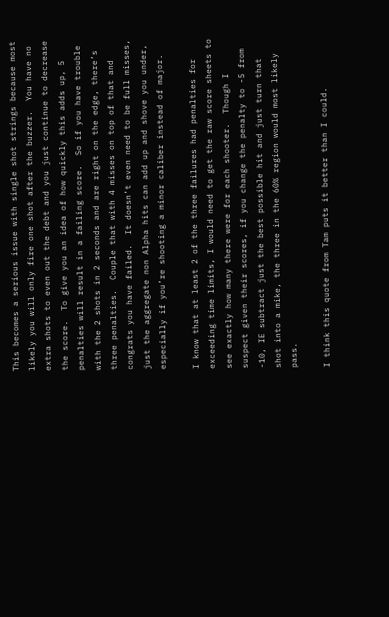This becomes a serious issue with single shot strings because most likely you will only fire one shot after the buzzer.  You have no extra shots to even out the debt and you just continue to decrease the score.  To give you an idea of how quickly this adds up, 5 penalties will result in a failing score.  So if you have trouble with the 2 shots in 2 seconds and are right on the edge, there’s three penalties.  Couple that with 4 misses on top of that and congrats you have failed.  It doesn’t even need to be full misses, just the aggregate non Alpha hits can add up and shove you under, especially if you’re shooting a minor caliber instead of major.

I know that at least 2 of the three failures had penalties for exceeding time limits, I would need to get the raw score sheets to see exactly how many there were for each shooter.  Though I suspect given their scores, if you change the penalty to -5 from -10, IE subtract just the best possible hit and just turn that shot into a mike, the three in the 60% region would most likely pass.

I think this quote from Tam puts it better than I could.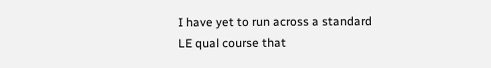I have yet to run across a standard LE qual course that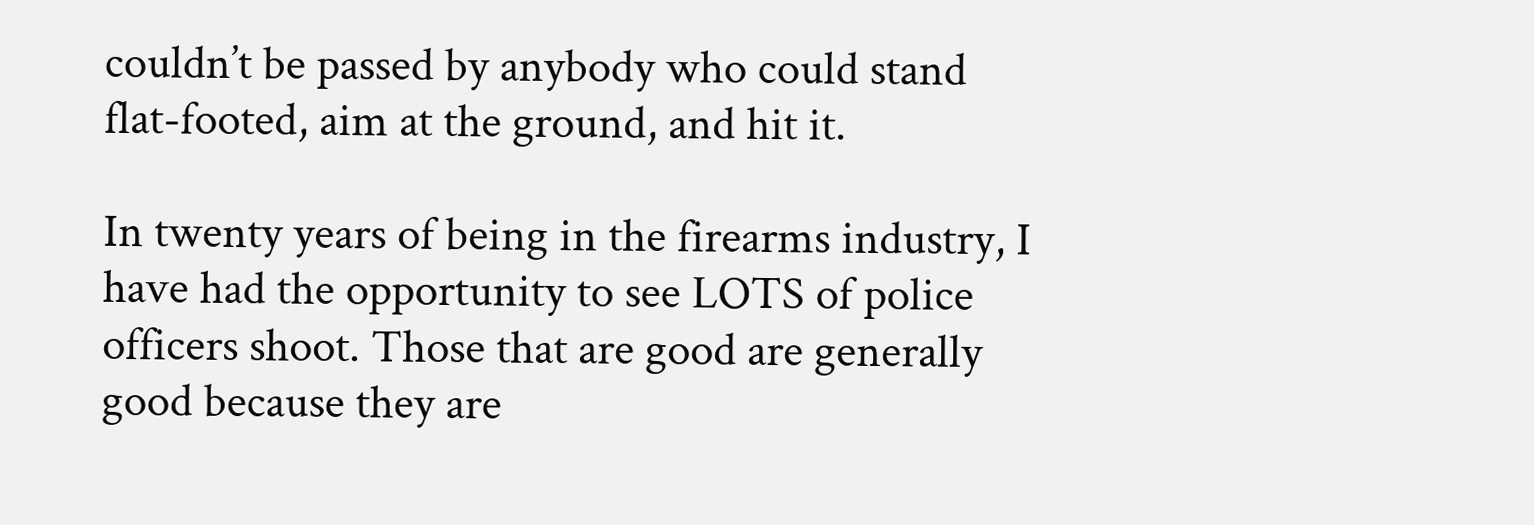couldn’t be passed by anybody who could stand flat-footed, aim at the ground, and hit it.

In twenty years of being in the firearms industry, I have had the opportunity to see LOTS of police officers shoot. Those that are good are generally good because they are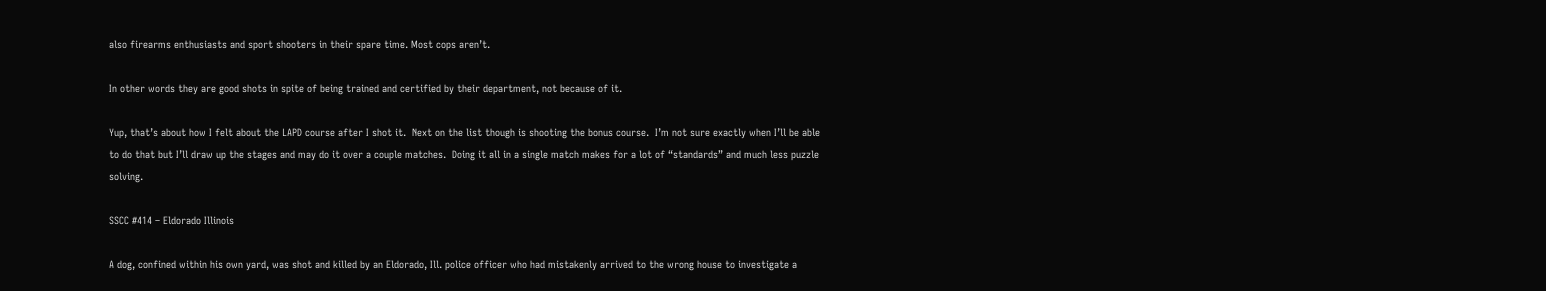also firearms enthusiasts and sport shooters in their spare time. Most cops aren’t.

In other words they are good shots in spite of being trained and certified by their department, not because of it.

Yup, that’s about how I felt about the LAPD course after I shot it.  Next on the list though is shooting the bonus course.  I’m not sure exactly when I’ll be able to do that but I’ll draw up the stages and may do it over a couple matches.  Doing it all in a single match makes for a lot of “standards” and much less puzzle solving.

SSCC #414 – Eldorado Illinois

A dog, confined within his own yard, was shot and killed by an Eldorado, Ill. police officer who had mistakenly arrived to the wrong house to investigate a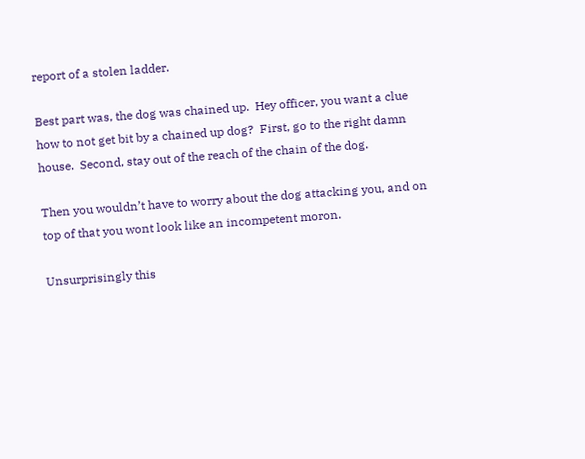report of a stolen ladder.

Best part was, the dog was chained up.  Hey officer, you want a clue how to not get bit by a chained up dog?  First, go to the right damn house.  Second, stay out of the reach of the chain of the dog.

Then you wouldn’t have to worry about the dog attacking you, and on top of that you wont look like an incompetent moron.

Unsurprisingly this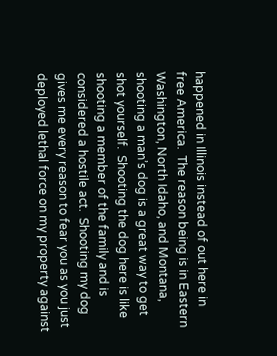happened in Illinois instead of out here in free America.  The reason being is in Eastern Washington, North Idaho, and Montana, shooting a man’s dog is a great way to get shot yourself.  Shooting the dog here is like shooting a member of the family and is considered a hostile act.  Shooting my dog gives me every reason to fear you as you just deployed lethal force on my property against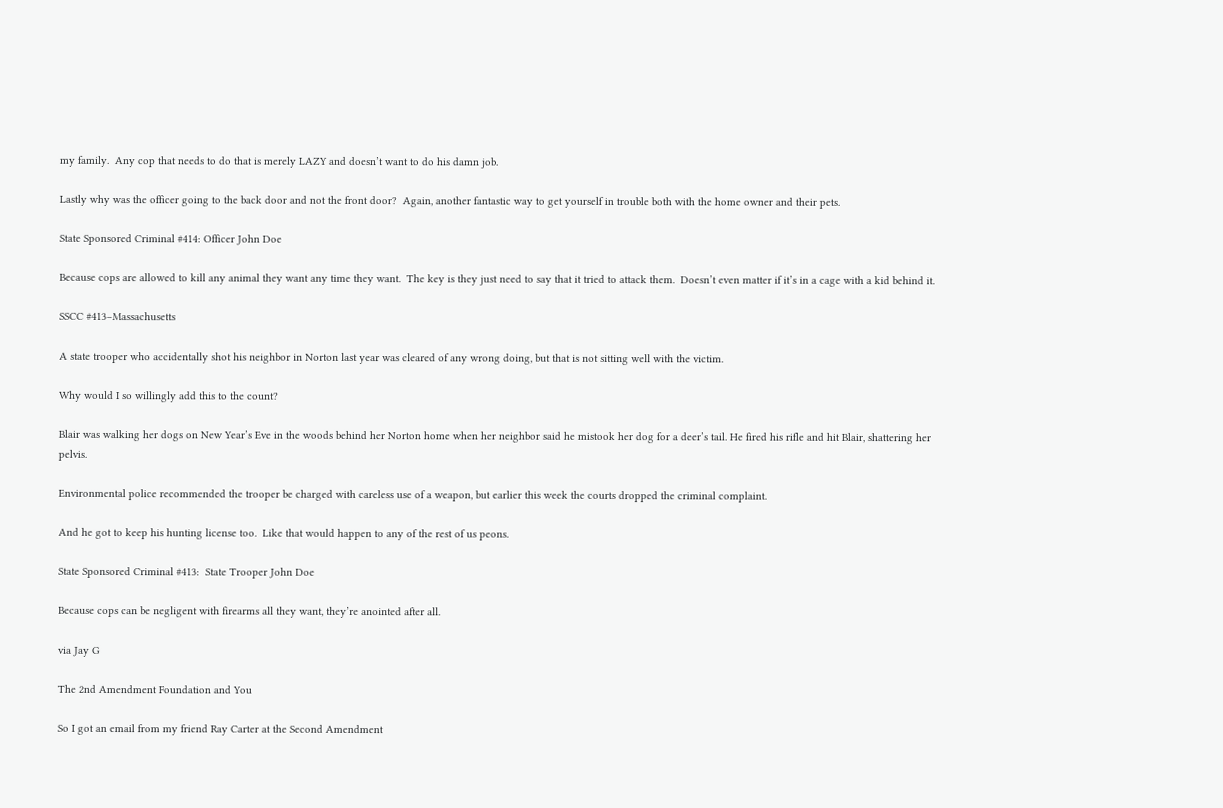my family.  Any cop that needs to do that is merely LAZY and doesn’t want to do his damn job.

Lastly why was the officer going to the back door and not the front door?  Again, another fantastic way to get yourself in trouble both with the home owner and their pets.

State Sponsored Criminal #414: Officer John Doe

Because cops are allowed to kill any animal they want any time they want.  The key is they just need to say that it tried to attack them.  Doesn’t even matter if it’s in a cage with a kid behind it.

SSCC #413–Massachusetts

A state trooper who accidentally shot his neighbor in Norton last year was cleared of any wrong doing, but that is not sitting well with the victim.

Why would I so willingly add this to the count?

Blair was walking her dogs on New Year’s Eve in the woods behind her Norton home when her neighbor said he mistook her dog for a deer’s tail. He fired his rifle and hit Blair, shattering her pelvis.

Environmental police recommended the trooper be charged with careless use of a weapon, but earlier this week the courts dropped the criminal complaint.

And he got to keep his hunting license too.  Like that would happen to any of the rest of us peons.

State Sponsored Criminal #413:  State Trooper John Doe

Because cops can be negligent with firearms all they want, they’re anointed after all.

via Jay G

The 2nd Amendment Foundation and You

So I got an email from my friend Ray Carter at the Second Amendment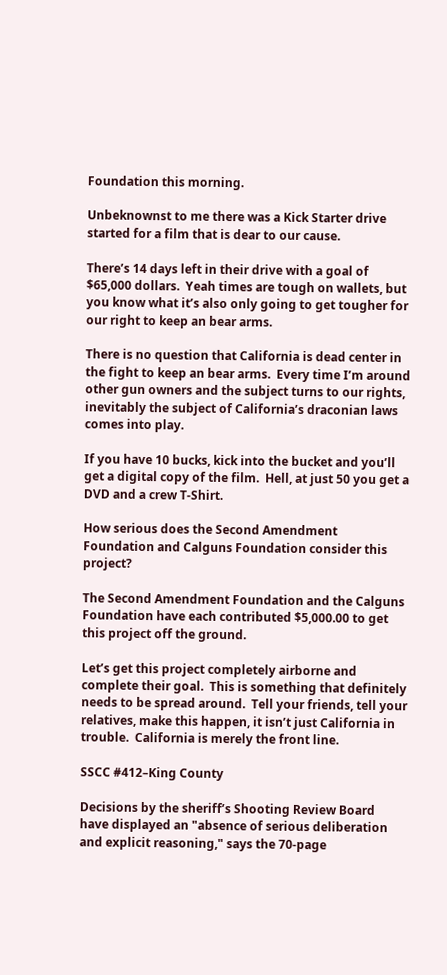Foundation this morning.

Unbeknownst to me there was a Kick Starter drive started for a film that is dear to our cause.

There’s 14 days left in their drive with a goal of $65,000 dollars.  Yeah times are tough on wallets, but you know what it’s also only going to get tougher for our right to keep an bear arms.

There is no question that California is dead center in the fight to keep an bear arms.  Every time I’m around other gun owners and the subject turns to our rights, inevitably the subject of California’s draconian laws comes into play.

If you have 10 bucks, kick into the bucket and you’ll get a digital copy of the film.  Hell, at just 50 you get a DVD and a crew T-Shirt.

How serious does the Second Amendment Foundation and Calguns Foundation consider this project?

The Second Amendment Foundation and the Calguns Foundation have each contributed $5,000.00 to get this project off the ground.

Let’s get this project completely airborne and complete their goal.  This is something that definitely needs to be spread around.  Tell your friends, tell your relatives, make this happen, it isn’t just California in trouble.  California is merely the front line.

SSCC #412–King County

Decisions by the sheriff’s Shooting Review Board have displayed an "absence of serious deliberation and explicit reasoning," says the 70-page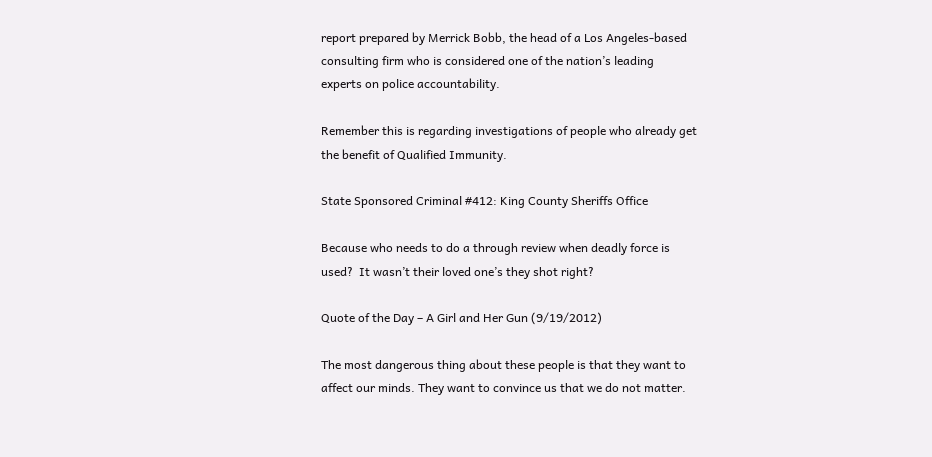report prepared by Merrick Bobb, the head of a Los Angeles-based consulting firm who is considered one of the nation’s leading experts on police accountability.

Remember this is regarding investigations of people who already get the benefit of Qualified Immunity.

State Sponsored Criminal #412: King County Sheriffs Office

Because who needs to do a through review when deadly force is used?  It wasn’t their loved one’s they shot right?

Quote of the Day – A Girl and Her Gun (9/19/2012)

The most dangerous thing about these people is that they want to affect our minds. They want to convince us that we do not matter.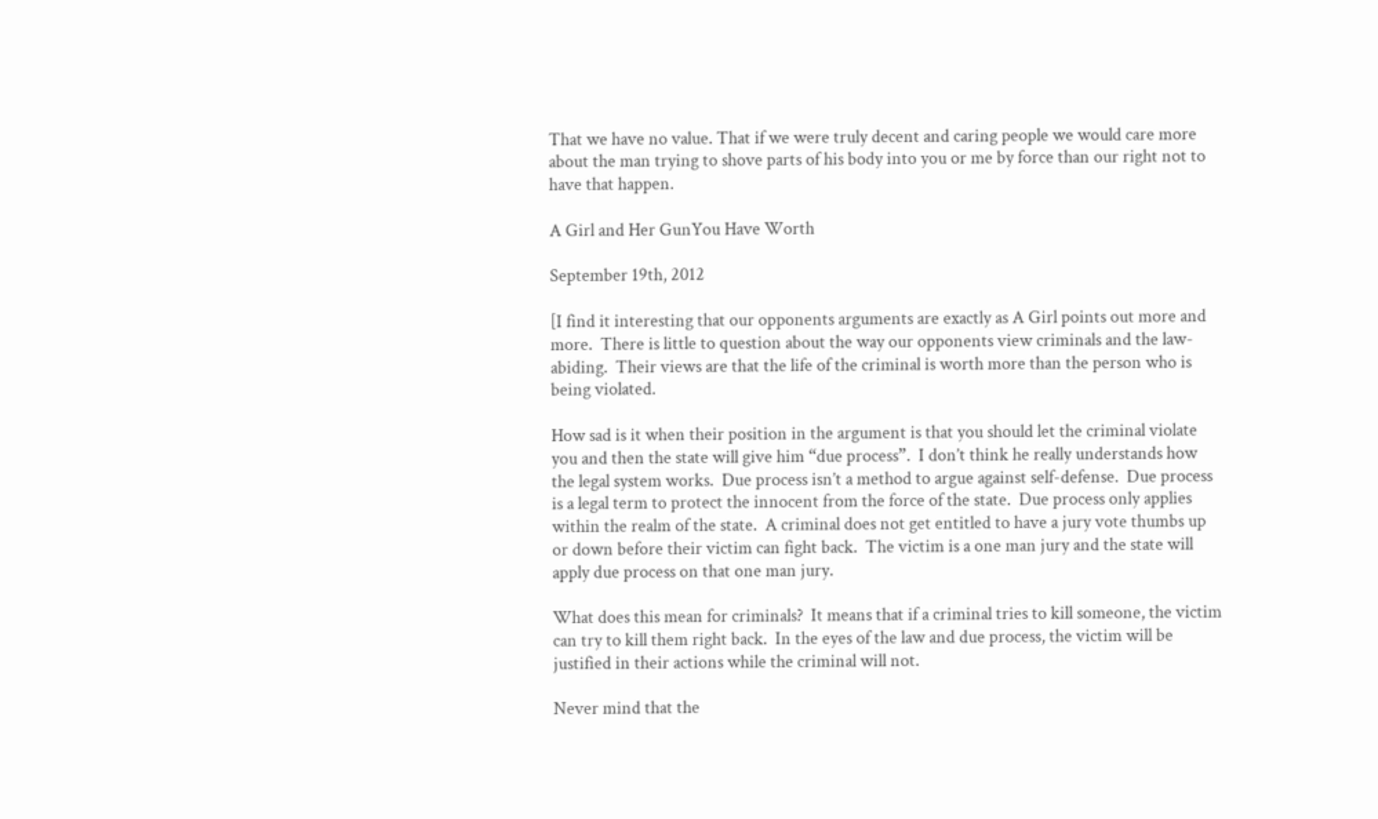That we have no value. That if we were truly decent and caring people we would care more about the man trying to shove parts of his body into you or me by force than our right not to have that happen.

A Girl and Her GunYou Have Worth

September 19th, 2012

[I find it interesting that our opponents arguments are exactly as A Girl points out more and more.  There is little to question about the way our opponents view criminals and the law-abiding.  Their views are that the life of the criminal is worth more than the person who is being violated.

How sad is it when their position in the argument is that you should let the criminal violate you and then the state will give him “due process”.  I don’t think he really understands how the legal system works.  Due process isn’t a method to argue against self-defense.  Due process is a legal term to protect the innocent from the force of the state.  Due process only applies within the realm of the state.  A criminal does not get entitled to have a jury vote thumbs up or down before their victim can fight back.  The victim is a one man jury and the state will apply due process on that one man jury.

What does this mean for criminals?  It means that if a criminal tries to kill someone, the victim can try to kill them right back.  In the eyes of the law and due process, the victim will be justified in their actions while the criminal will not.

Never mind that the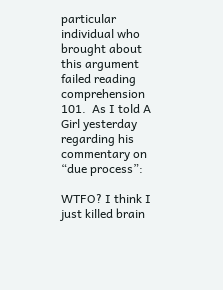particular individual who brought about this argument failed reading comprehension 101.  As I told A Girl yesterday regarding his commentary on “due process”:

WTFO? I think I just killed brain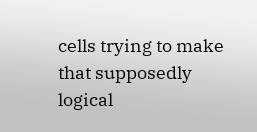cells trying to make that supposedly logical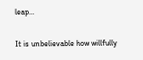leap…

It is unbelievable how willfully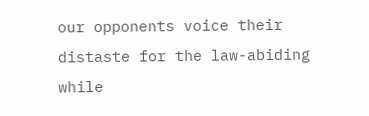our opponents voice their distaste for the law-abiding while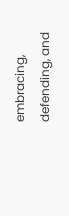embracing, defending, and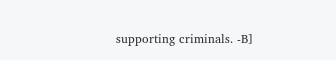supporting criminals. -B]